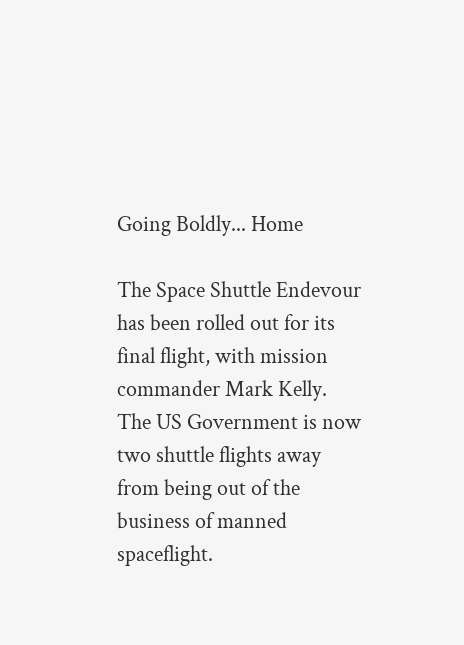Going Boldly... Home

The Space Shuttle Endevour has been rolled out for its final flight, with mission commander Mark Kelly. The US Government is now two shuttle flights away from being out of the business of manned spaceflight.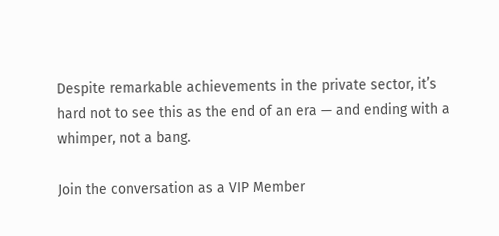Despite remarkable achievements in the private sector, it’s hard not to see this as the end of an era — and ending with a whimper, not a bang.

Join the conversation as a VIP Member